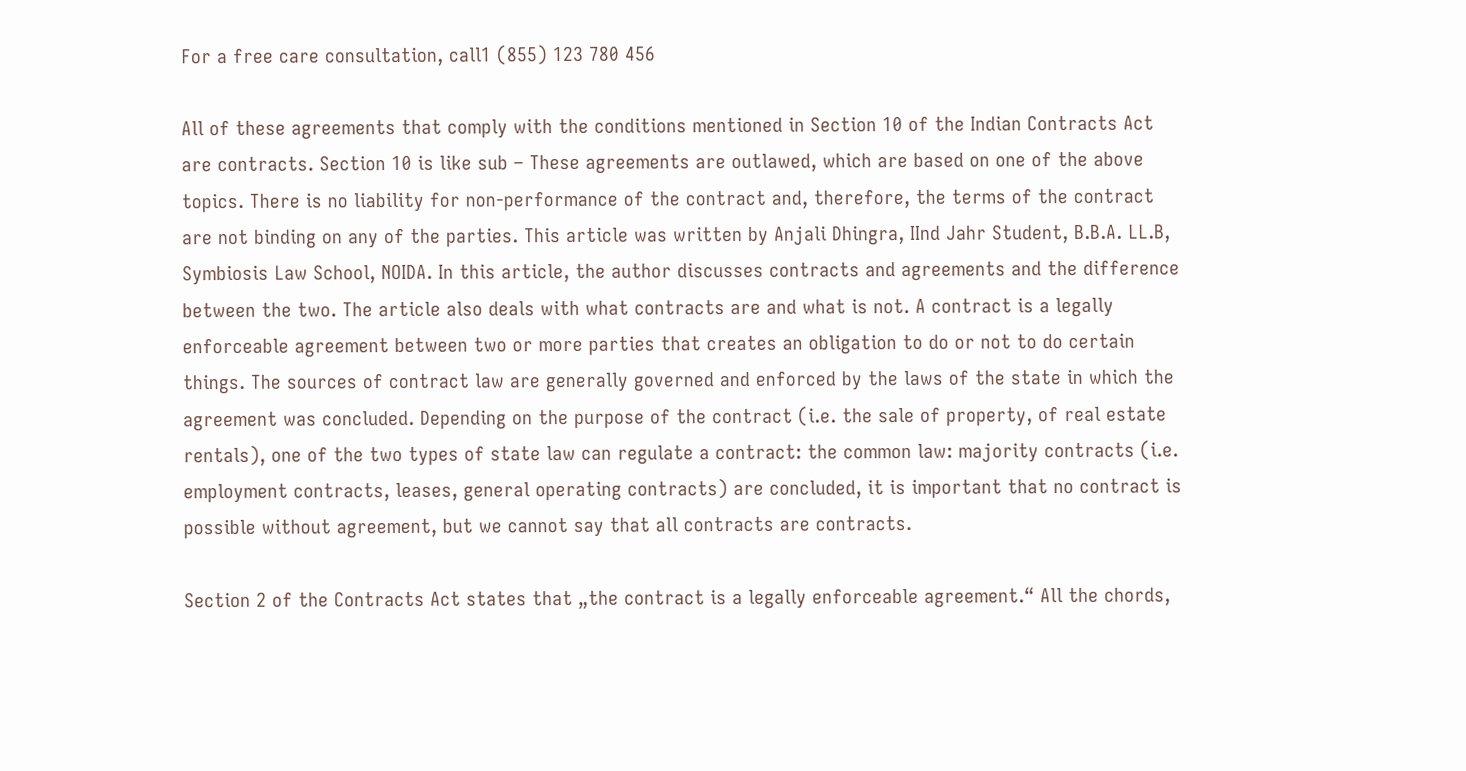For a free care consultation, call1 (855) 123 780 456

All of these agreements that comply with the conditions mentioned in Section 10 of the Indian Contracts Act are contracts. Section 10 is like sub – These agreements are outlawed, which are based on one of the above topics. There is no liability for non-performance of the contract and, therefore, the terms of the contract are not binding on any of the parties. This article was written by Anjali Dhingra, IInd Jahr Student, B.B.A. LL.B, Symbiosis Law School, NOIDA. In this article, the author discusses contracts and agreements and the difference between the two. The article also deals with what contracts are and what is not. A contract is a legally enforceable agreement between two or more parties that creates an obligation to do or not to do certain things. The sources of contract law are generally governed and enforced by the laws of the state in which the agreement was concluded. Depending on the purpose of the contract (i.e. the sale of property, of real estate rentals), one of the two types of state law can regulate a contract: the common law: majority contracts (i.e. employment contracts, leases, general operating contracts) are concluded, it is important that no contract is possible without agreement, but we cannot say that all contracts are contracts.

Section 2 of the Contracts Act states that „the contract is a legally enforceable agreement.“ All the chords,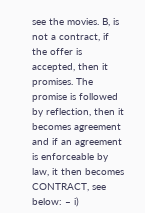see the movies. B, is not a contract, if the offer is accepted, then it promises. The promise is followed by reflection, then it becomes agreement and if an agreement is enforceable by law, it then becomes CONTRACT, see below: – i)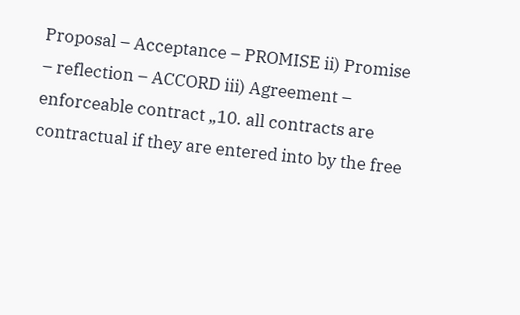Proposal – Acceptance – PROMISE ii) Promise – reflection – ACCORD iii) Agreement – enforceable contract „10. all contracts are contractual if they are entered into by the free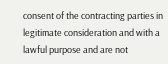consent of the contracting parties in legitimate consideration and with a lawful purpose and are not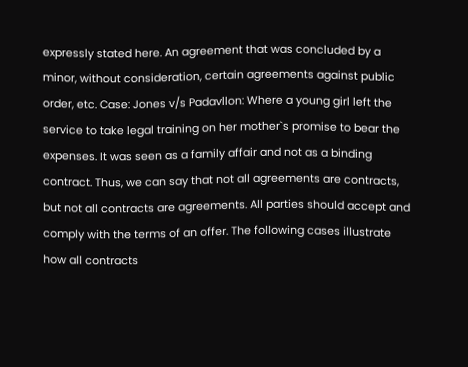expressly stated here. An agreement that was concluded by a minor, without consideration, certain agreements against public order, etc. Case: Jones v/s Padavllon: Where a young girl left the service to take legal training on her mother`s promise to bear the expenses. It was seen as a family affair and not as a binding contract. Thus, we can say that not all agreements are contracts, but not all contracts are agreements. All parties should accept and comply with the terms of an offer. The following cases illustrate how all contracts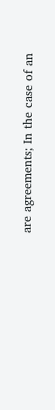are agreements; In the case of an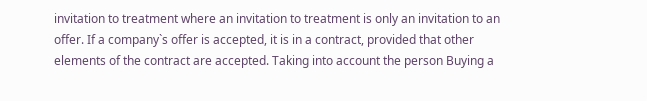invitation to treatment where an invitation to treatment is only an invitation to an offer. If a company`s offer is accepted, it is in a contract, provided that other elements of the contract are accepted. Taking into account the person Buying a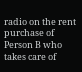radio on the rent purchase of Person B who takes care of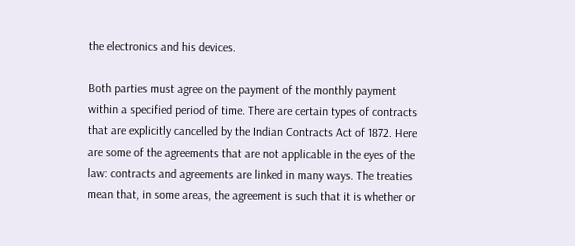the electronics and his devices.

Both parties must agree on the payment of the monthly payment within a specified period of time. There are certain types of contracts that are explicitly cancelled by the Indian Contracts Act of 1872. Here are some of the agreements that are not applicable in the eyes of the law: contracts and agreements are linked in many ways. The treaties mean that, in some areas, the agreement is such that it is whether or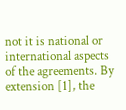not it is national or international aspects of the agreements. By extension [1], the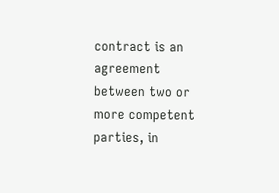contract is an agreement between two or more competent parties, in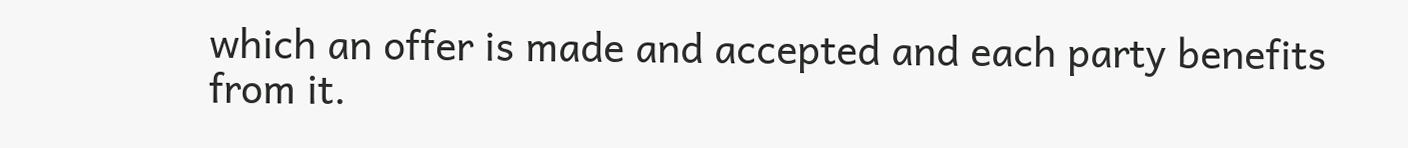which an offer is made and accepted and each party benefits from it.